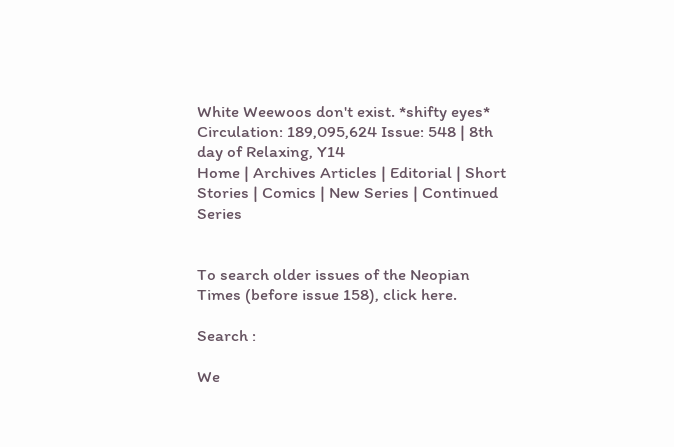White Weewoos don't exist. *shifty eyes* Circulation: 189,095,624 Issue: 548 | 8th day of Relaxing, Y14
Home | Archives Articles | Editorial | Short Stories | Comics | New Series | Continued Series


To search older issues of the Neopian Times (before issue 158), click here.

Search :

We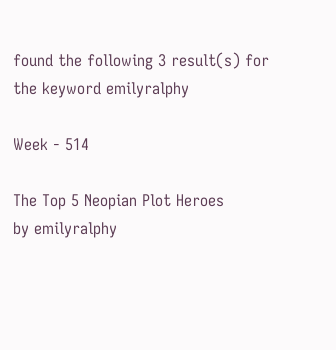found the following 3 result(s) for the keyword emilyralphy

Week - 514

The Top 5 Neopian Plot Heroes
by emilyralphy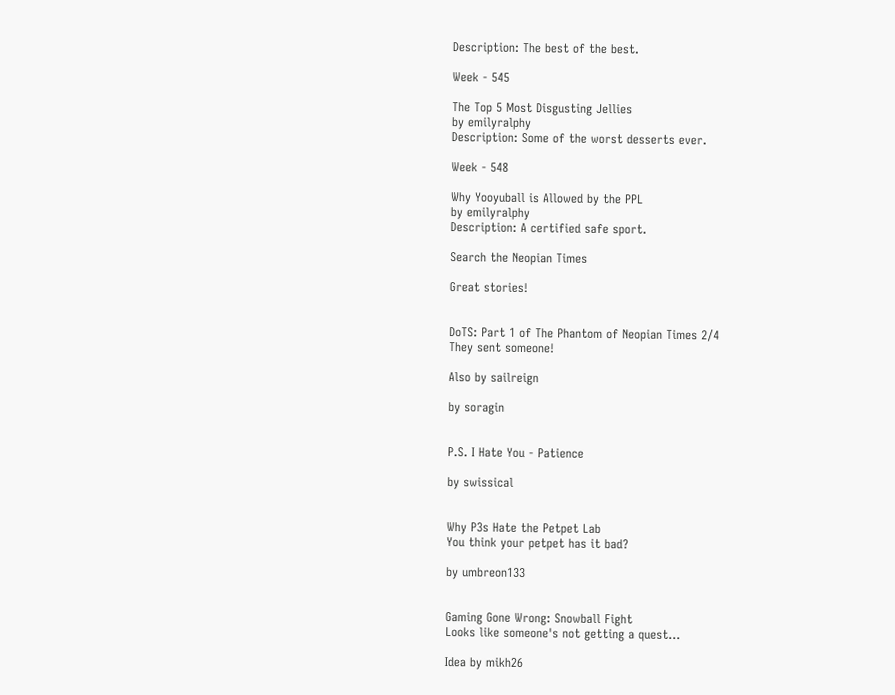Description: The best of the best.

Week - 545

The Top 5 Most Disgusting Jellies
by emilyralphy
Description: Some of the worst desserts ever.

Week - 548

Why Yooyuball is Allowed by the PPL
by emilyralphy
Description: A certified safe sport.

Search the Neopian Times

Great stories!


DoTS: Part 1 of The Phantom of Neopian Times 2/4
They sent someone!

Also by sailreign

by soragin


P.S. I Hate You - Patience

by swissical


Why P3s Hate the Petpet Lab
You think your petpet has it bad?

by umbreon133


Gaming Gone Wrong: Snowball Fight
Looks like someone's not getting a quest...

Idea by mikh26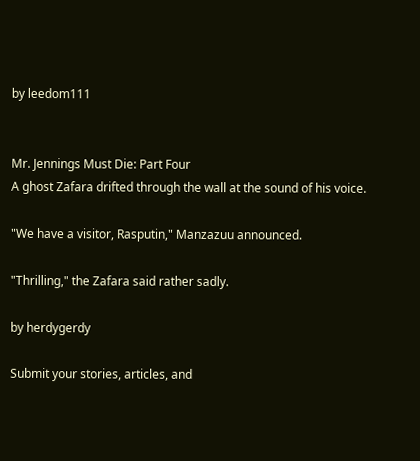by leedom111


Mr. Jennings Must Die: Part Four
A ghost Zafara drifted through the wall at the sound of his voice.

"We have a visitor, Rasputin," Manzazuu announced.

"Thrilling," the Zafara said rather sadly.

by herdygerdy

Submit your stories, articles, and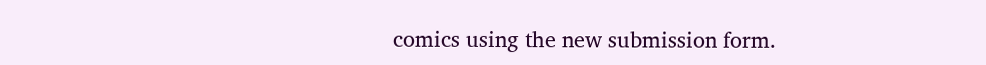comics using the new submission form.